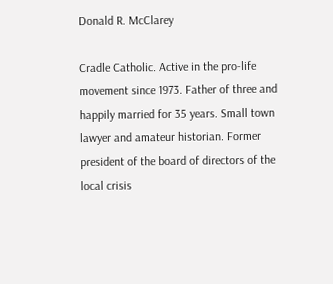Donald R. McClarey

Cradle Catholic. Active in the pro-life movement since 1973. Father of three and happily married for 35 years. Small town lawyer and amateur historian. Former president of the board of directors of the local crisis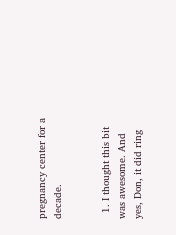pregnancy center for a decade.


  1. I thought this bit was awesome. And yes, Don, it did ring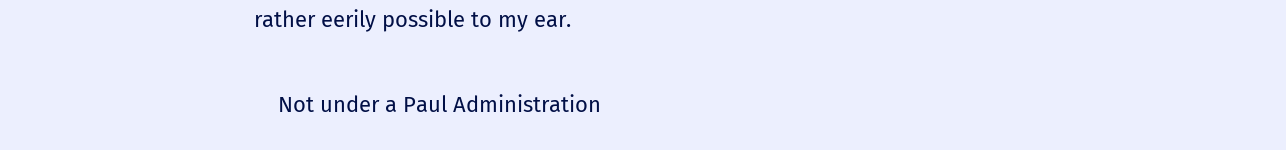rather eerily possible to my ear.

    Not under a Paul Administration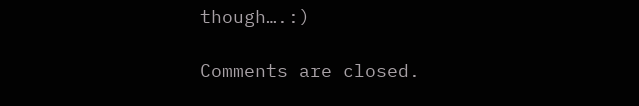though….:)

Comments are closed.